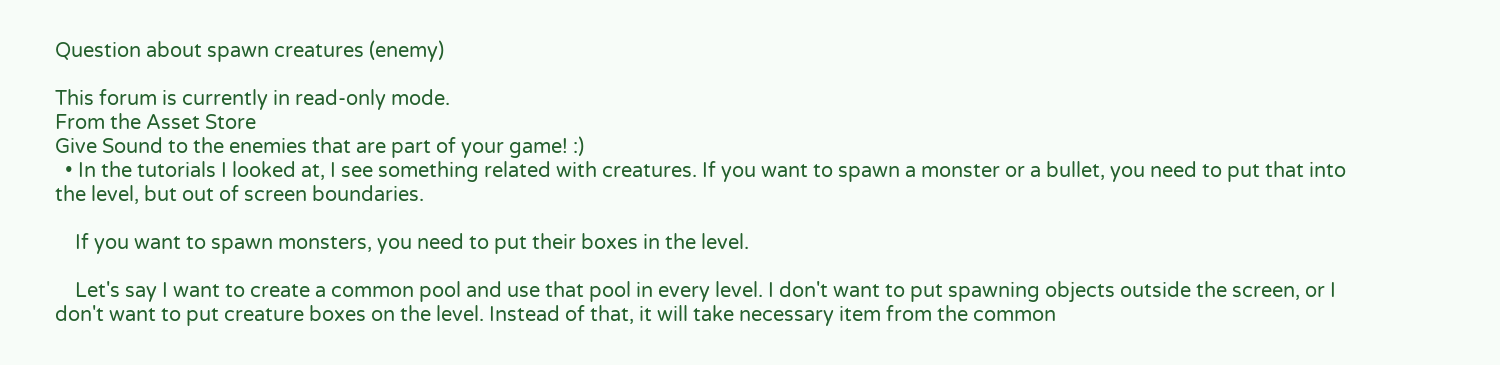Question about spawn creatures (enemy)

This forum is currently in read-only mode.
From the Asset Store
Give Sound to the enemies that are part of your game! :)
  • In the tutorials I looked at, I see something related with creatures. If you want to spawn a monster or a bullet, you need to put that into the level, but out of screen boundaries.

    If you want to spawn monsters, you need to put their boxes in the level.

    Let's say I want to create a common pool and use that pool in every level. I don't want to put spawning objects outside the screen, or I don't want to put creature boxes on the level. Instead of that, it will take necessary item from the common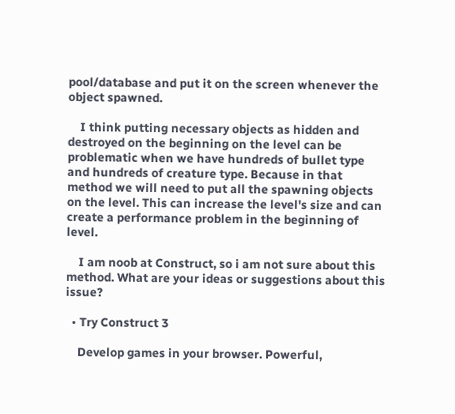pool/database and put it on the screen whenever the object spawned.

    I think putting necessary objects as hidden and destroyed on the beginning on the level can be problematic when we have hundreds of bullet type and hundreds of creature type. Because in that method we will need to put all the spawning objects on the level. This can increase the level's size and can create a performance problem in the beginning of level.

    I am noob at Construct, so i am not sure about this method. What are your ideas or suggestions about this issue?

  • Try Construct 3

    Develop games in your browser. Powerful,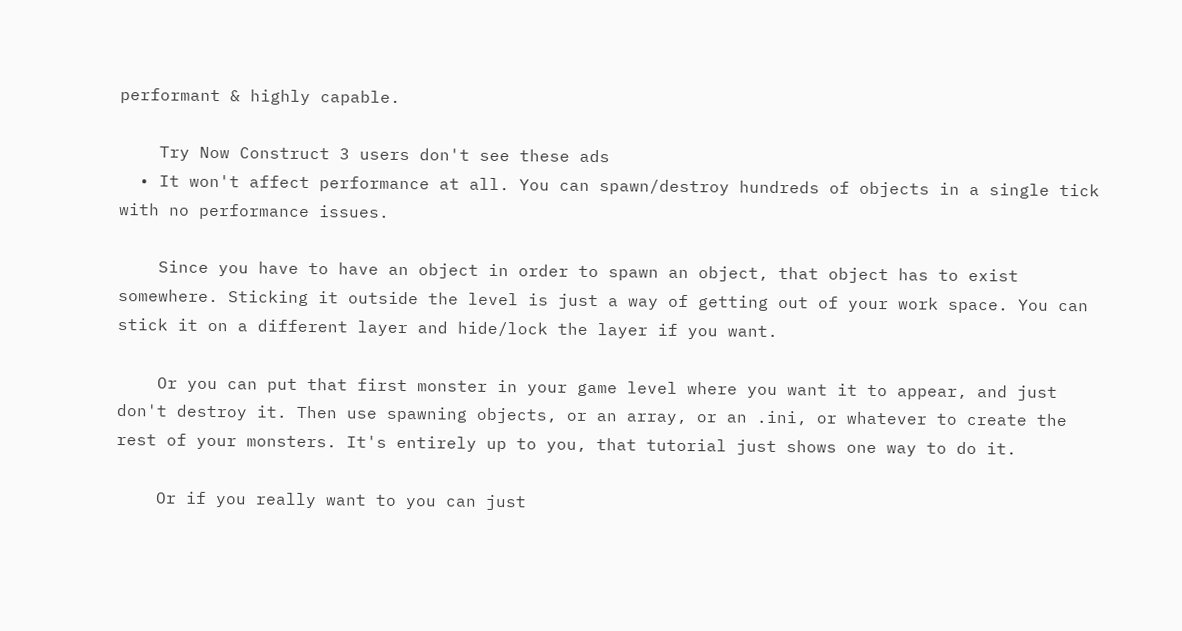performant & highly capable.

    Try Now Construct 3 users don't see these ads
  • It won't affect performance at all. You can spawn/destroy hundreds of objects in a single tick with no performance issues.

    Since you have to have an object in order to spawn an object, that object has to exist somewhere. Sticking it outside the level is just a way of getting out of your work space. You can stick it on a different layer and hide/lock the layer if you want.

    Or you can put that first monster in your game level where you want it to appear, and just don't destroy it. Then use spawning objects, or an array, or an .ini, or whatever to create the rest of your monsters. It's entirely up to you, that tutorial just shows one way to do it.

    Or if you really want to you can just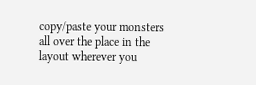copy/paste your monsters all over the place in the layout wherever you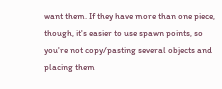want them. If they have more than one piece, though, it's easier to use spawn points, so you're not copy/pasting several objects and placing them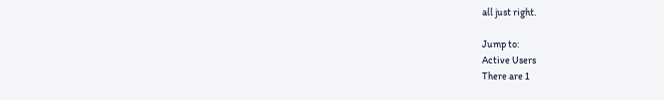all just right.

Jump to:
Active Users
There are 1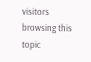visitors browsing this topic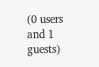(0 users and 1 guests)